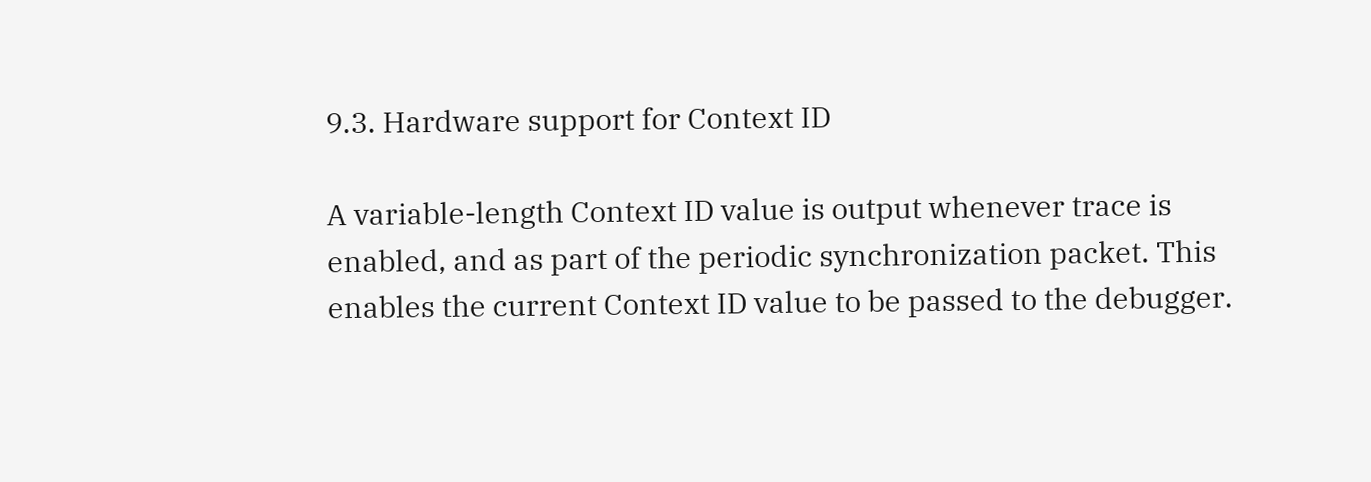9.3. Hardware support for Context ID

A variable-length Context ID value is output whenever trace is enabled, and as part of the periodic synchronization packet. This enables the current Context ID value to be passed to the debugger.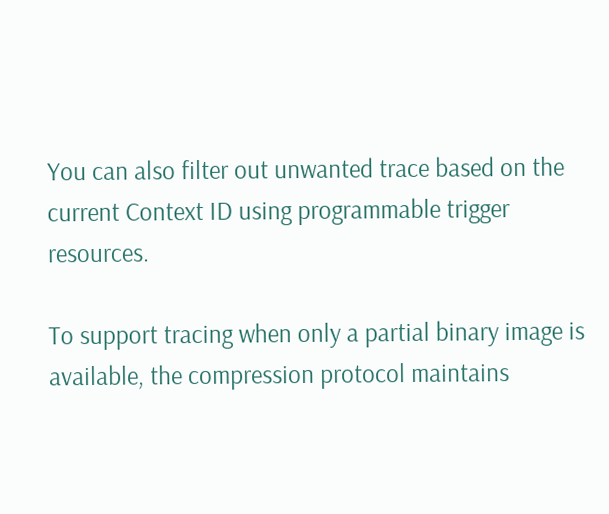You can also filter out unwanted trace based on the current Context ID using programmable trigger resources.

To support tracing when only a partial binary image is available, the compression protocol maintains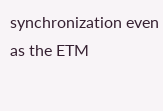synchronization even as the ETM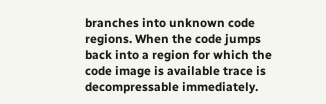branches into unknown code regions. When the code jumps back into a region for which the code image is available trace is decompressable immediately.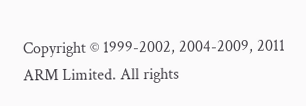Copyright © 1999-2002, 2004-2009, 2011 ARM Limited. All rights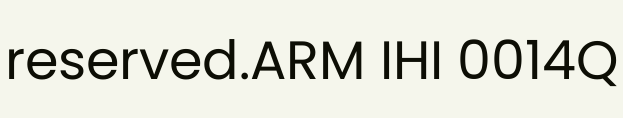reserved.ARM IHI 0014Q